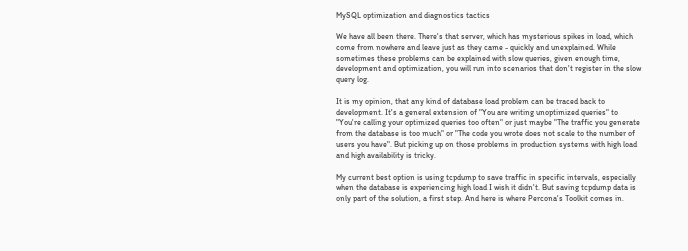MySQL optimization and diagnostics tactics

We have all been there. There's that server, which has mysterious spikes in load, which come from nowhere and leave just as they came - quickly and unexplained. While sometimes these problems can be explained with slow queries, given enough time, development and optimization, you will run into scenarios that don't register in the slow query log.

It is my opinion, that any kind of database load problem can be traced back to development. It's a general extension of "You are writing unoptimized queries" to "You're calling your optimized queries too often" or just maybe "The traffic you generate from the database is too much" or "The code you wrote does not scale to the number of users you have". But picking up on those problems in production systems with high load and high availability is tricky.

My current best option is using tcpdump to save traffic in specific intervals, especially when the database is experiencing high load I wish it didn't. But saving tcpdump data is only part of the solution, a first step. And here is where Percona's Toolkit comes in.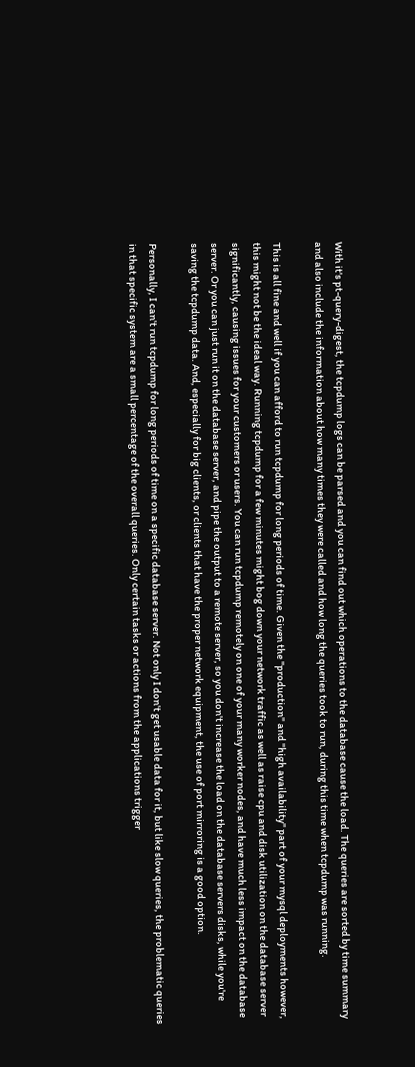With it's pt-query-digest, the tcpdump logs can be parsed and you can find out which operations to the database cause the load. The queries are sorted by time summary and also include the information about how many times they were called and how long the queries took to run, during this time when tcpdump was running.

This is all fine and well if you can afford to run tcpdump for long periods of time. Given the "production" and "high availability" part of your mysql deployments however, this might not be the ideal way. Running tcpdump for a few minutes might bog down your network traffic as well as raise cpu and disk utilization on the database server significantly, causing issues for your customers or users. You can run tcpdump remotely on one of your many worker nodes, and have much less impact on the database server. Or you can just run it on the database server, and pipe the output to a remote server, so you don't increase the load on the database servers disks, while you're saving the tcpdump data. And, especially for big clients, or clients that have the proper network equipment, the use of port mirroring is a good option.

Personally, I can't run tcpdump for long periods of time on a specific database server. Not only I don't get usable data for it, but like slow queries, the problematic queries in that specific system are a small percentage of the overall queries. Only certain tasks or actions from the applications trigger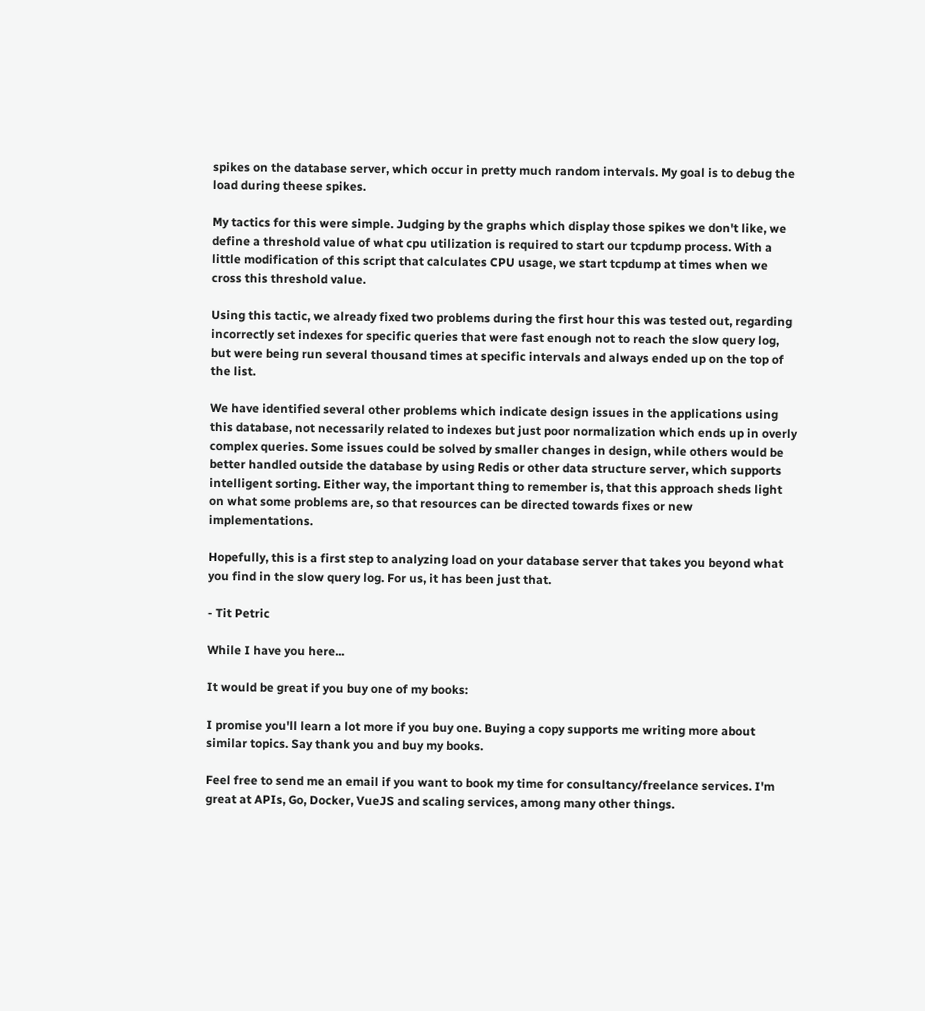spikes on the database server, which occur in pretty much random intervals. My goal is to debug the load during theese spikes.

My tactics for this were simple. Judging by the graphs which display those spikes we don't like, we define a threshold value of what cpu utilization is required to start our tcpdump process. With a little modification of this script that calculates CPU usage, we start tcpdump at times when we cross this threshold value.

Using this tactic, we already fixed two problems during the first hour this was tested out, regarding incorrectly set indexes for specific queries that were fast enough not to reach the slow query log, but were being run several thousand times at specific intervals and always ended up on the top of the list.

We have identified several other problems which indicate design issues in the applications using this database, not necessarily related to indexes but just poor normalization which ends up in overly complex queries. Some issues could be solved by smaller changes in design, while others would be better handled outside the database by using Redis or other data structure server, which supports intelligent sorting. Either way, the important thing to remember is, that this approach sheds light on what some problems are, so that resources can be directed towards fixes or new implementations.

Hopefully, this is a first step to analyzing load on your database server that takes you beyond what you find in the slow query log. For us, it has been just that.

- Tit Petric

While I have you here...

It would be great if you buy one of my books:

I promise you'll learn a lot more if you buy one. Buying a copy supports me writing more about similar topics. Say thank you and buy my books.

Feel free to send me an email if you want to book my time for consultancy/freelance services. I'm great at APIs, Go, Docker, VueJS and scaling services, among many other things.